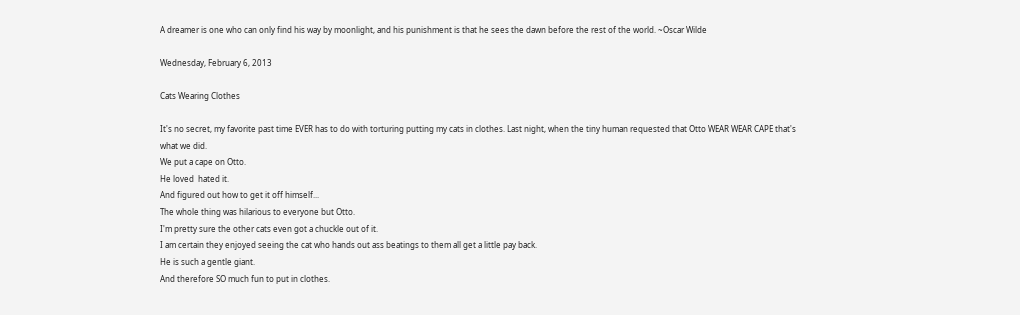A dreamer is one who can only find his way by moonlight, and his punishment is that he sees the dawn before the rest of the world. ~Oscar Wilde

Wednesday, February 6, 2013

Cats Wearing Clothes

It's no secret, my favorite past time EVER has to do with torturing putting my cats in clothes. Last night, when the tiny human requested that Otto WEAR WEAR CAPE that's what we did.
We put a cape on Otto.
He loved  hated it.
And figured out how to get it off himself...
The whole thing was hilarious to everyone but Otto.
I'm pretty sure the other cats even got a chuckle out of it.
I am certain they enjoyed seeing the cat who hands out ass beatings to them all get a little pay back.
He is such a gentle giant.
And therefore SO much fun to put in clothes.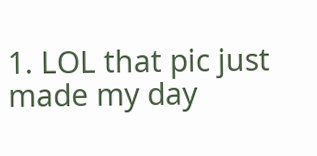1. LOL that pic just made my day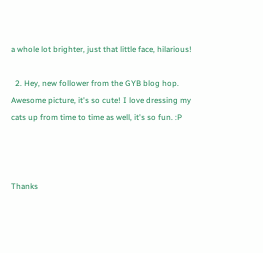a whole lot brighter, just that little face, hilarious!

  2. Hey, new follower from the GYB blog hop. Awesome picture, it's so cute! I love dressing my cats up from time to time as well, it's so fun. :P



Thanks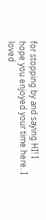for stopping by and saying HI! I hope you enjoyed your time here. I loved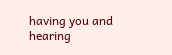having you and hearing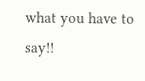what you have to say!!